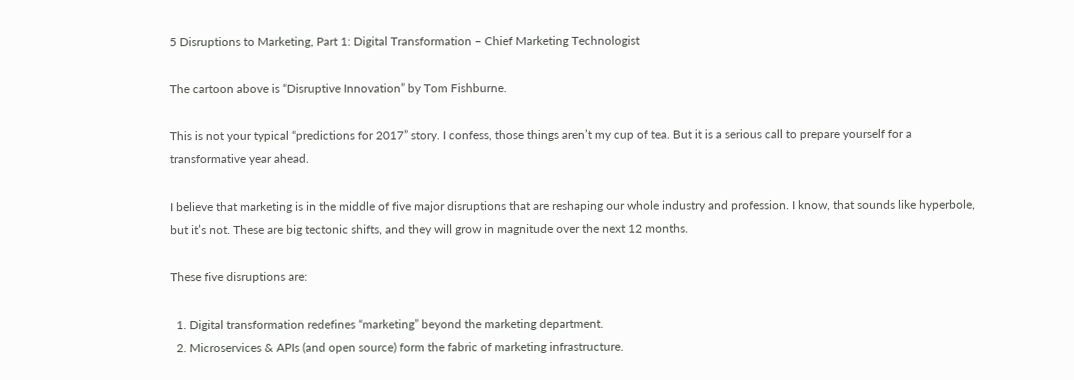5 Disruptions to Marketing, Part 1: Digital Transformation – Chief Marketing Technologist

The cartoon above is “Disruptive Innovation” by Tom Fishburne.

This is not your typical “predictions for 2017” story. I confess, those things aren’t my cup of tea. But it is a serious call to prepare yourself for a transformative year ahead.

I believe that marketing is in the middle of five major disruptions that are reshaping our whole industry and profession. I know, that sounds like hyperbole, but it’s not. These are big tectonic shifts, and they will grow in magnitude over the next 12 months.

These five disruptions are:

  1. Digital transformation redefines “marketing” beyond the marketing department.
  2. Microservices & APIs (and open source) form the fabric of marketing infrastructure.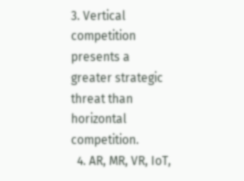3. Vertical competition presents a greater strategic threat than horizontal competition.
  4. AR, MR, VR, IoT,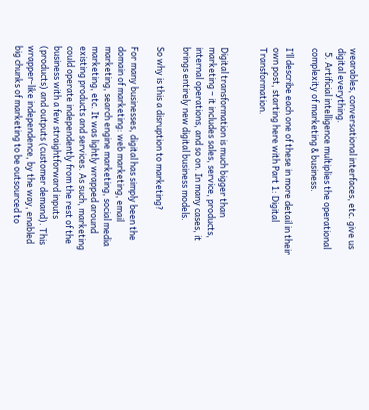wearables, conversational interfaces, etc. give us digital everything.
  5. Artificial intelligence multiplies the operational complexity of marketing & business.

I’ll describe each one of these in more detail in their own post, starting here with Part 1: Digital Transformation.


Digital transformation is much bigger than marketing – it includes sales, service, products, internal operations, and so on. In many cases, it brings entirely new digital business models.

So why is this a disruption to marketing?

For many businesses, digital has simply been the domain of marketing: web marketing, email marketing, search engine marketing, social media marketing, etc. It was lightly wrapped around existing products and services. As such, marketing could operate independently from the rest of the business with a few straightforward inputs (products) and outputs (customer demand). This wrapper-like independence, by the way, enabled big chunks of marketing to be outsourced to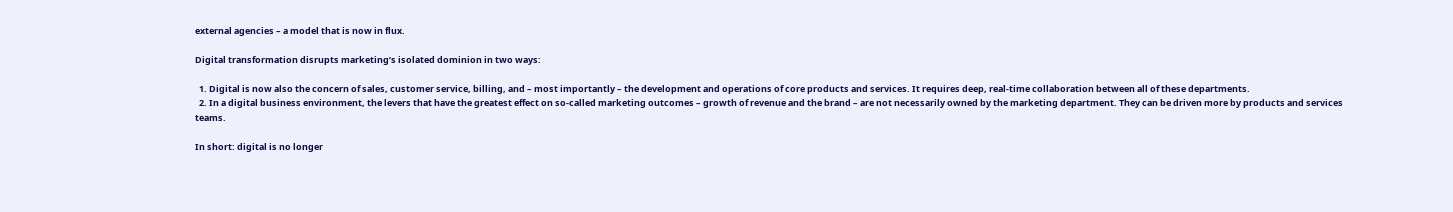external agencies – a model that is now in flux.

Digital transformation disrupts marketing’s isolated dominion in two ways:

  1. Digital is now also the concern of sales, customer service, billing, and – most importantly – the development and operations of core products and services. It requires deep, real-time collaboration between all of these departments.
  2. In a digital business environment, the levers that have the greatest effect on so-called marketing outcomes – growth of revenue and the brand – are not necessarily owned by the marketing department. They can be driven more by products and services teams.

In short: digital is no longer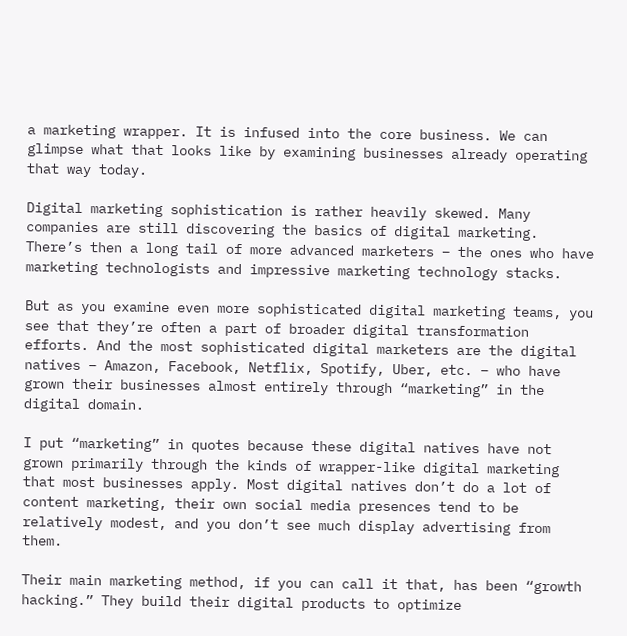a marketing wrapper. It is infused into the core business. We can glimpse what that looks like by examining businesses already operating that way today.

Digital marketing sophistication is rather heavily skewed. Many companies are still discovering the basics of digital marketing. There’s then a long tail of more advanced marketers – the ones who have marketing technologists and impressive marketing technology stacks.

But as you examine even more sophisticated digital marketing teams, you see that they’re often a part of broader digital transformation efforts. And the most sophisticated digital marketers are the digital natives – Amazon, Facebook, Netflix, Spotify, Uber, etc. – who have grown their businesses almost entirely through “marketing” in the digital domain.

I put “marketing” in quotes because these digital natives have not grown primarily through the kinds of wrapper-like digital marketing that most businesses apply. Most digital natives don’t do a lot of content marketing, their own social media presences tend to be relatively modest, and you don’t see much display advertising from them.

Their main marketing method, if you can call it that, has been “growth hacking.” They build their digital products to optimize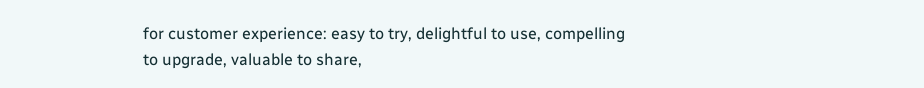for customer experience: easy to try, delightful to use, compelling to upgrade, valuable to share,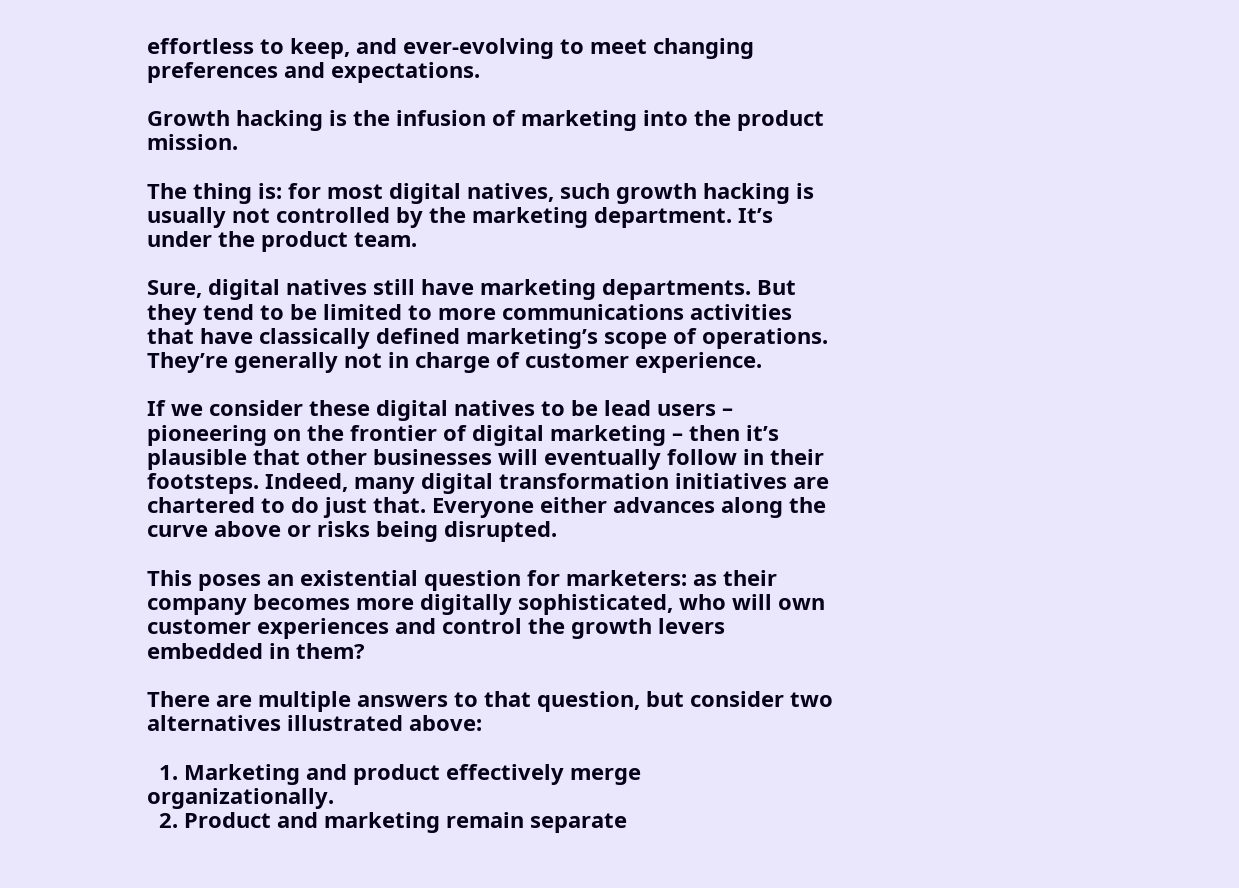effortless to keep, and ever-evolving to meet changing preferences and expectations.

Growth hacking is the infusion of marketing into the product mission.

The thing is: for most digital natives, such growth hacking is usually not controlled by the marketing department. It’s under the product team.

Sure, digital natives still have marketing departments. But they tend to be limited to more communications activities that have classically defined marketing’s scope of operations. They’re generally not in charge of customer experience.

If we consider these digital natives to be lead users – pioneering on the frontier of digital marketing – then it’s plausible that other businesses will eventually follow in their footsteps. Indeed, many digital transformation initiatives are chartered to do just that. Everyone either advances along the curve above or risks being disrupted.

This poses an existential question for marketers: as their company becomes more digitally sophisticated, who will own customer experiences and control the growth levers embedded in them?

There are multiple answers to that question, but consider two alternatives illustrated above:

  1. Marketing and product effectively merge organizationally.
  2. Product and marketing remain separate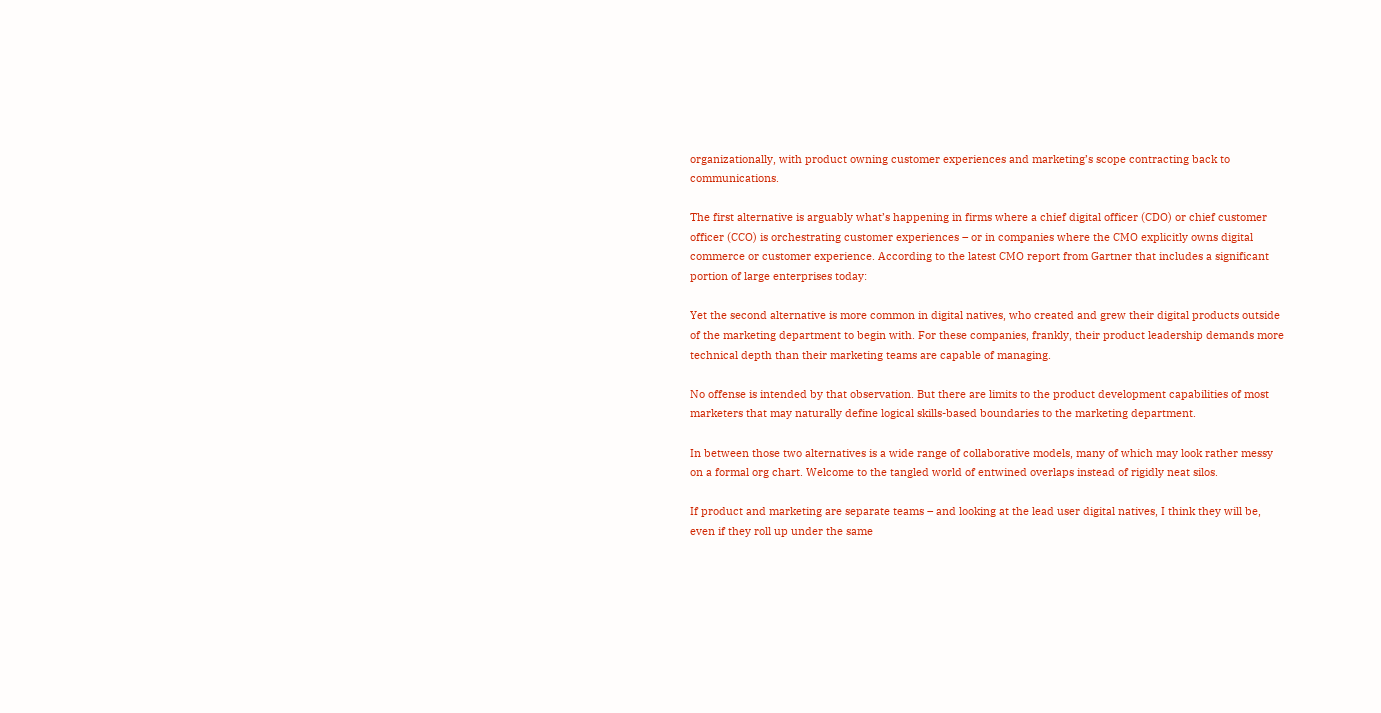organizationally, with product owning customer experiences and marketing’s scope contracting back to communications.

The first alternative is arguably what’s happening in firms where a chief digital officer (CDO) or chief customer officer (CCO) is orchestrating customer experiences – or in companies where the CMO explicitly owns digital commerce or customer experience. According to the latest CMO report from Gartner that includes a significant portion of large enterprises today:

Yet the second alternative is more common in digital natives, who created and grew their digital products outside of the marketing department to begin with. For these companies, frankly, their product leadership demands more technical depth than their marketing teams are capable of managing.

No offense is intended by that observation. But there are limits to the product development capabilities of most marketers that may naturally define logical skills-based boundaries to the marketing department.

In between those two alternatives is a wide range of collaborative models, many of which may look rather messy on a formal org chart. Welcome to the tangled world of entwined overlaps instead of rigidly neat silos.

If product and marketing are separate teams – and looking at the lead user digital natives, I think they will be, even if they roll up under the same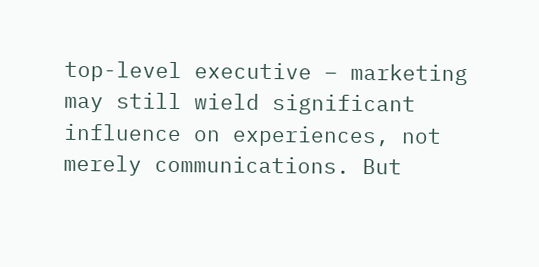top-level executive – marketing may still wield significant influence on experiences, not merely communications. But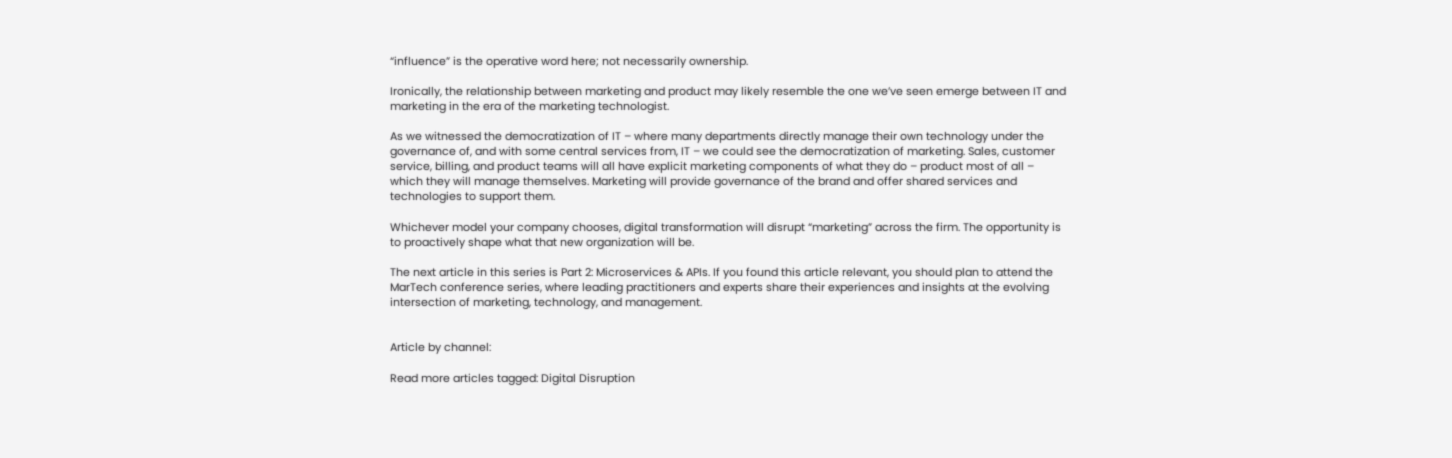“influence” is the operative word here; not necessarily ownership.

Ironically, the relationship between marketing and product may likely resemble the one we’ve seen emerge between IT and marketing in the era of the marketing technologist.

As we witnessed the democratization of IT – where many departments directly manage their own technology under the governance of, and with some central services from, IT – we could see the democratization of marketing. Sales, customer service, billing, and product teams will all have explicit marketing components of what they do – product most of all – which they will manage themselves. Marketing will provide governance of the brand and offer shared services and technologies to support them.

Whichever model your company chooses, digital transformation will disrupt “marketing” across the firm. The opportunity is to proactively shape what that new organization will be.

The next article in this series is Part 2: Microservices & APIs. If you found this article relevant, you should plan to attend the MarTech conference series, where leading practitioners and experts share their experiences and insights at the evolving intersection of marketing, technology, and management.


Article by channel:

Read more articles tagged: Digital Disruption